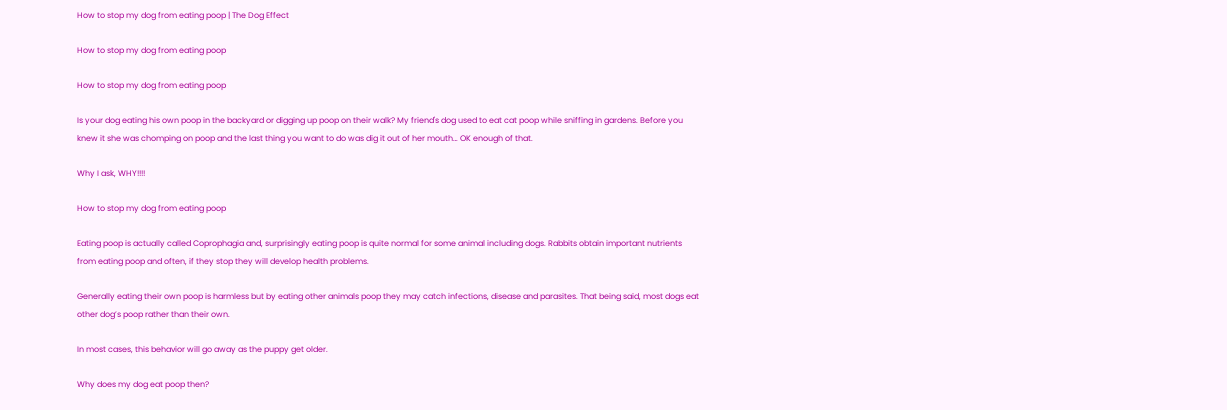How to stop my dog from eating poop | The Dog Effect

How to stop my dog from eating poop

How to stop my dog from eating poop

Is your dog eating his own poop in the backyard or digging up poop on their walk? My friend's dog used to eat cat poop while sniffing in gardens. Before you knew it she was chomping on poop and the last thing you want to do was dig it out of her mouth… OK enough of that.

Why I ask, WHY!!!!

How to stop my dog from eating poop

Eating poop is actually called Coprophagia and, surprisingly eating poop is quite normal for some animal including dogs. Rabbits obtain important nutrients from eating poop and often, if they stop they will develop health problems.

Generally eating their own poop is harmless but by eating other animals poop they may catch infections, disease and parasites. That being said, most dogs eat other dog’s poop rather than their own.

In most cases, this behavior will go away as the puppy get older.

Why does my dog eat poop then?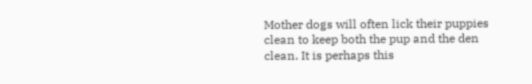Mother dogs will often lick their puppies clean to keep both the pup and the den clean. It is perhaps this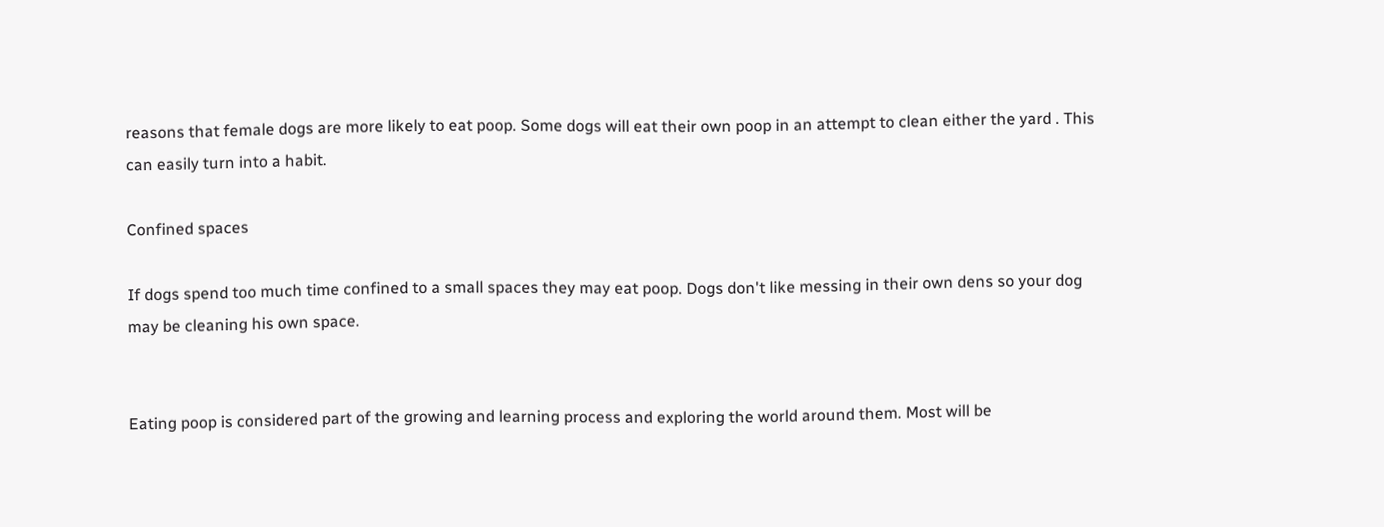reasons that female dogs are more likely to eat poop. Some dogs will eat their own poop in an attempt to clean either the yard . This can easily turn into a habit.

Confined spaces

If dogs spend too much time confined to a small spaces they may eat poop. Dogs don't like messing in their own dens so your dog may be cleaning his own space.


Eating poop is considered part of the growing and learning process and exploring the world around them. Most will be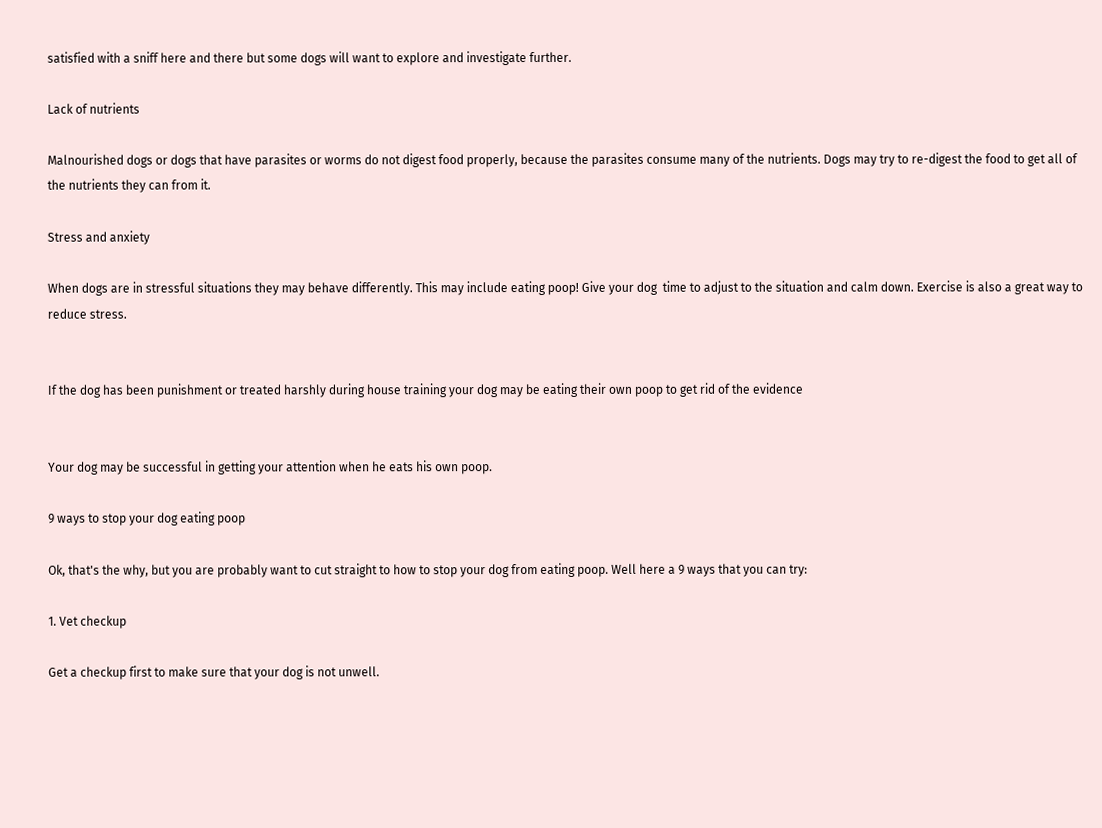satisfied with a sniff here and there but some dogs will want to explore and investigate further.

Lack of nutrients

Malnourished dogs or dogs that have parasites or worms do not digest food properly, because the parasites consume many of the nutrients. Dogs may try to re-digest the food to get all of the nutrients they can from it.

Stress and anxiety

When dogs are in stressful situations they may behave differently. This may include eating poop! Give your dog  time to adjust to the situation and calm down. Exercise is also a great way to reduce stress.


If the dog has been punishment or treated harshly during house training your dog may be eating their own poop to get rid of the evidence


Your dog may be successful in getting your attention when he eats his own poop.

9 ways to stop your dog eating poop

Ok, that's the why, but you are probably want to cut straight to how to stop your dog from eating poop. Well here a 9 ways that you can try:

1. Vet checkup

Get a checkup first to make sure that your dog is not unwell.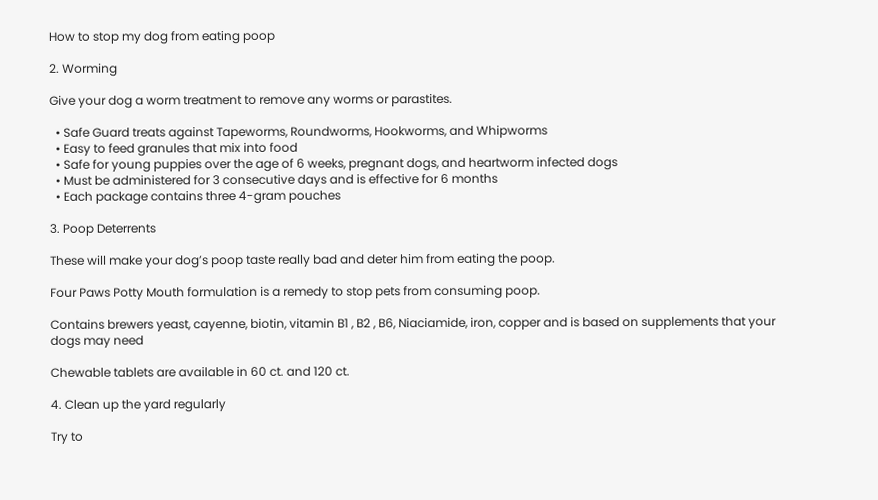How to stop my dog from eating poop

2. Worming

Give your dog a worm treatment to remove any worms or parastites.

  • Safe Guard treats against Tapeworms, Roundworms, Hookworms, and Whipworms
  • Easy to feed granules that mix into food
  • Safe for young puppies over the age of 6 weeks, pregnant dogs, and heartworm infected dogs
  • Must be administered for 3 consecutive days and is effective for 6 months
  • Each package contains three 4-gram pouches

3. Poop Deterrents

These will make your dog’s poop taste really bad and deter him from eating the poop.

Four Paws Potty Mouth formulation is a remedy to stop pets from consuming poop.

Contains brewers yeast, cayenne, biotin, vitamin B1 , B2 , B6, Niaciamide, iron, copper and is based on supplements that your dogs may need

Chewable tablets are available in 60 ct. and 120 ct.

4. Clean up the yard regularly

Try to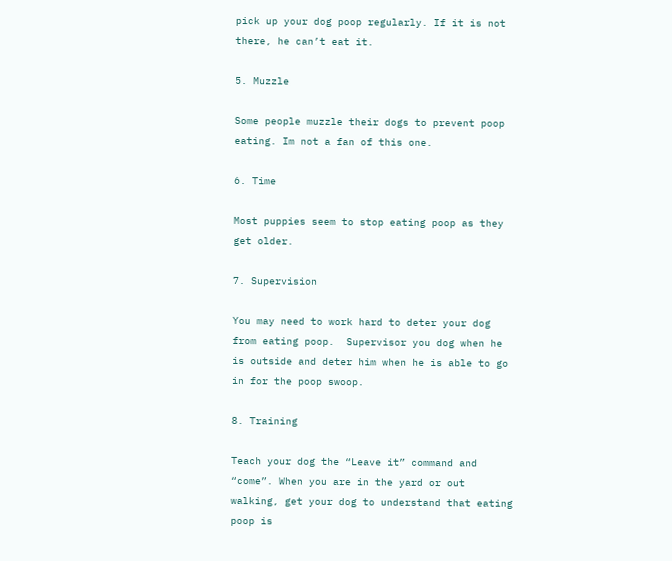pick up your dog poop regularly. If it is not there, he can’t eat it.

5. Muzzle

Some people muzzle their dogs to prevent poop eating. Im not a fan of this one.

6. Time

Most puppies seem to stop eating poop as they get older.

7. Supervision

You may need to work hard to deter your dog from eating poop.  Supervisor you dog when he is outside and deter him when he is able to go in for the poop swoop.

8. Training

Teach your dog the “Leave it” command and “come”. When you are in the yard or out walking, get your dog to understand that eating poop is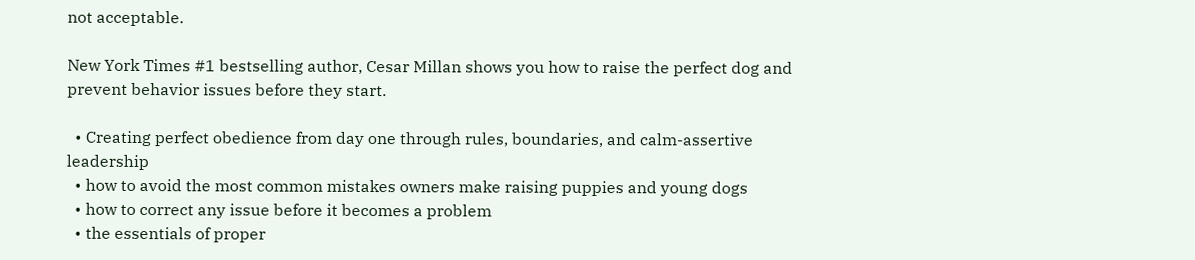not acceptable.

New York Times #1 bestselling author, Cesar Millan shows you how to raise the perfect dog and prevent behavior issues before they start.

  • Creating perfect obedience from day one through rules, boundaries, and calm-assertive leadership
  • how to avoid the most common mistakes owners make raising puppies and young dogs
  • how to correct any issue before it becomes a problem
  • the essentials of proper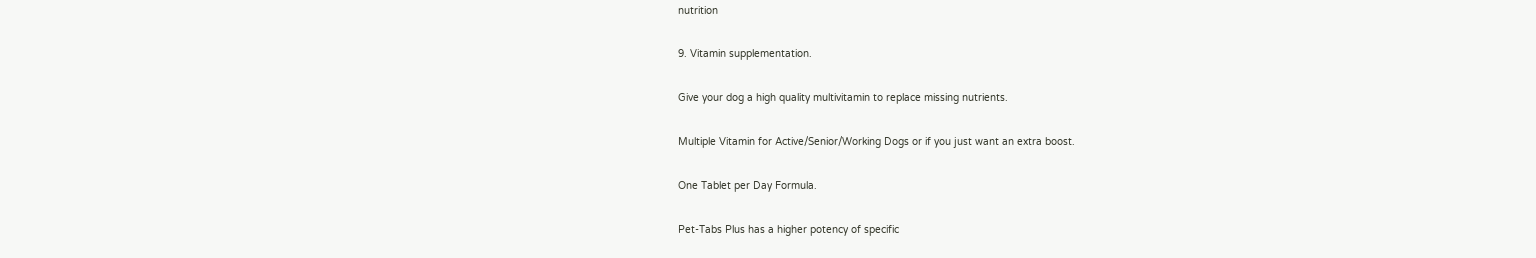nutrition

9. Vitamin supplementation.

Give your dog a high quality multivitamin to replace missing nutrients.

Multiple Vitamin for Active/Senior/Working Dogs or if you just want an extra boost.

One Tablet per Day Formula.

Pet-Tabs Plus has a higher potency of specific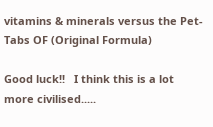vitamins & minerals versus the Pet-Tabs OF (Original Formula)

Good luck!!   I think this is a lot more civilised.....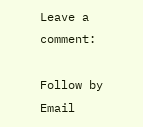Leave a comment:

Follow by Email